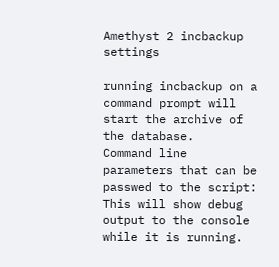Amethyst 2 incbackup settings

running incbackup on a command prompt will start the archive of the database.
Command line parameters that can be passwed to the script:
This will show debug output to the console while it is running.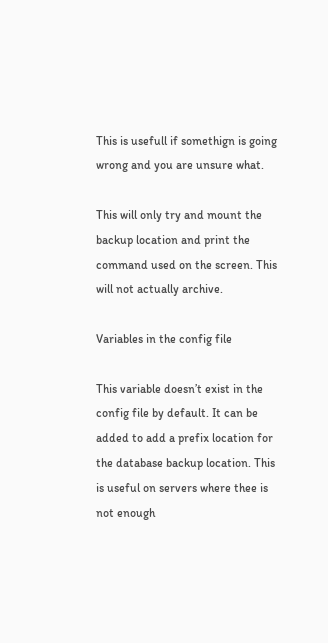This is usefull if somethign is going wrong and you are unsure what.

This will only try and mount the backup location and print the command used on the screen. This will not actually archive.

Variables in the config file

This variable doesn’t exist in the config file by default. It can be added to add a prefix location for the database backup location. This is useful on servers where thee is not enough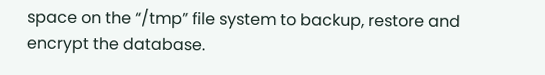space on the “/tmp” file system to backup, restore and encrypt the database.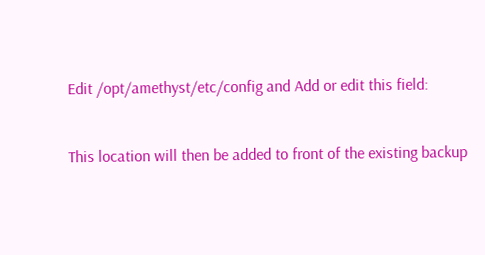Edit /opt/amethyst/etc/config and Add or edit this field:


This location will then be added to front of the existing backup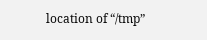location of “/tmp”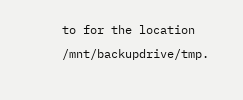to for the location /mnt/backupdrive/tmp.